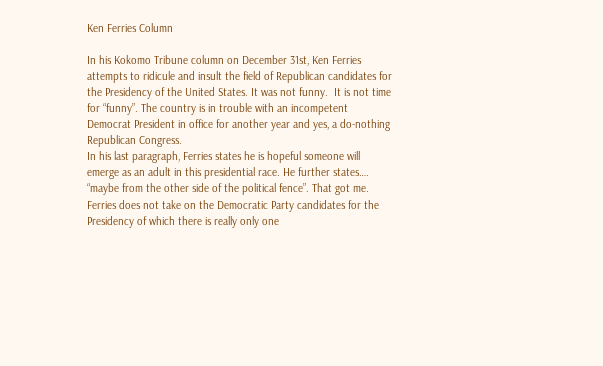Ken Ferries Column

In his Kokomo Tribune column on December 31st, Ken Ferries attempts to ridicule and insult the field of Republican candidates for the Presidency of the United States. It was not funny.  It is not time for “funny”. The country is in trouble with an incompetent Democrat President in office for another year and yes, a do-nothing Republican Congress.
In his last paragraph, Ferries states he is hopeful someone will emerge as an adult in this presidential race. He further states…. “maybe from the other side of the political fence”. That got me. Ferries does not take on the Democratic Party candidates for the Presidency of which there is really only one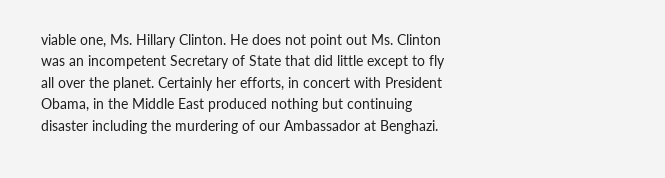viable one, Ms. Hillary Clinton. He does not point out Ms. Clinton was an incompetent Secretary of State that did little except to fly all over the planet. Certainly her efforts, in concert with President Obama, in the Middle East produced nothing but continuing disaster including the murdering of our Ambassador at Benghazi.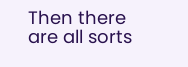Then there are all sorts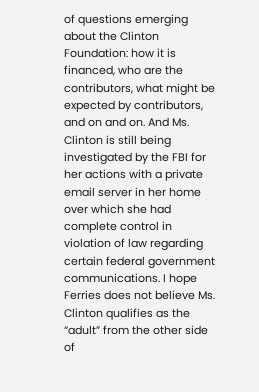of questions emerging about the Clinton Foundation: how it is financed, who are the contributors, what might be expected by contributors, and on and on. And Ms. Clinton is still being investigated by the FBI for her actions with a private email server in her home over which she had complete control in violation of law regarding certain federal government communications. I hope Ferries does not believe Ms. Clinton qualifies as the “adult” from the other side of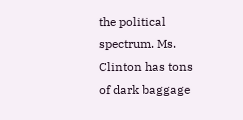the political spectrum. Ms. Clinton has tons of dark baggage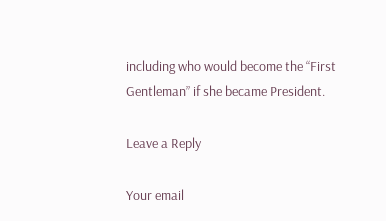including who would become the “First Gentleman” if she became President.

Leave a Reply

Your email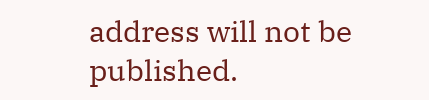address will not be published.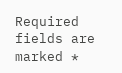Required fields are marked *